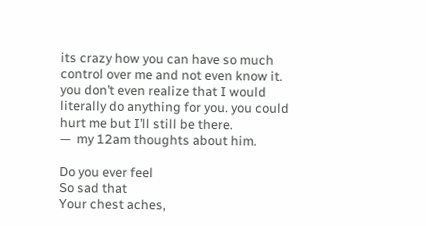its crazy how you can have so much control over me and not even know it. you don’t even realize that I would literally do anything for you. you could hurt me but I’ll still be there.
—  my 12am thoughts about him.

Do you ever feel
So sad that
Your chest aches,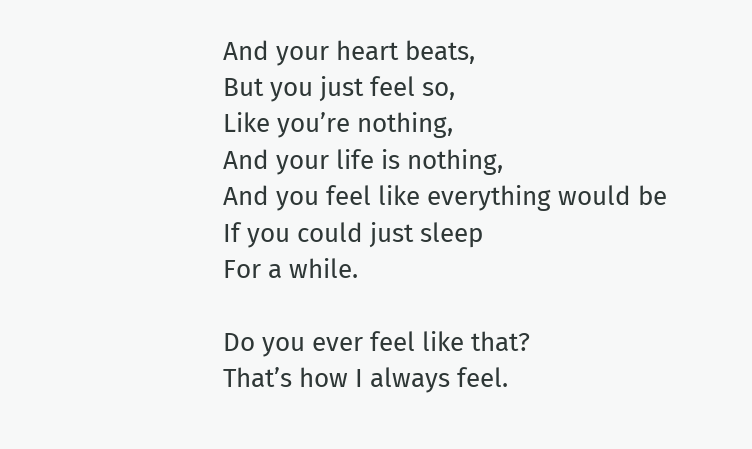And your heart beats,
But you just feel so,
Like you’re nothing,
And your life is nothing,
And you feel like everything would be
If you could just sleep
For a while.

Do you ever feel like that?
That’s how I always feel.